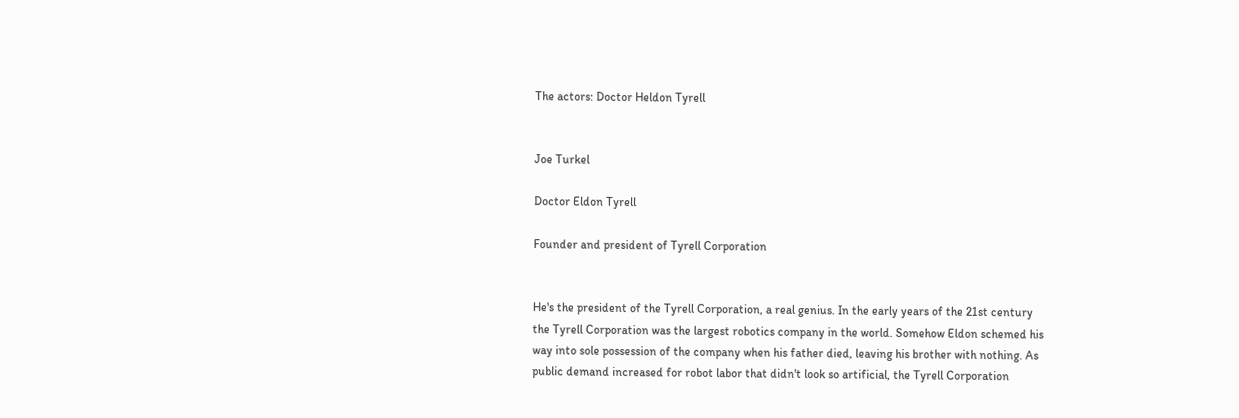The actors: Doctor Heldon Tyrell


Joe Turkel

Doctor Eldon Tyrell

Founder and president of Tyrell Corporation


He's the president of the Tyrell Corporation, a real genius. In the early years of the 21st century the Tyrell Corporation was the largest robotics company in the world. Somehow Eldon schemed his way into sole possession of the company when his father died, leaving his brother with nothing. As public demand increased for robot labor that didn't look so artificial, the Tyrell Corporation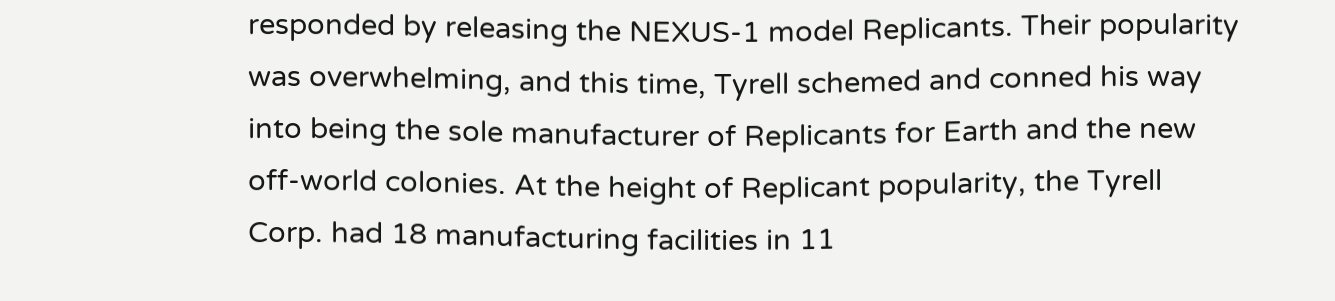responded by releasing the NEXUS-1 model Replicants. Their popularity was overwhelming, and this time, Tyrell schemed and conned his way into being the sole manufacturer of Replicants for Earth and the new off-world colonies. At the height of Replicant popularity, the Tyrell Corp. had 18 manufacturing facilities in 11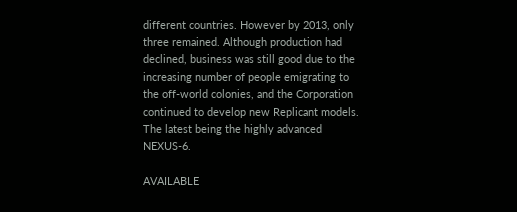different countries. However by 2013, only three remained. Although production had declined, business was still good due to the increasing number of people emigrating to the off-world colonies, and the Corporation continued to develop new Replicant models. The latest being the highly advanced NEXUS-6.

AVAILABLE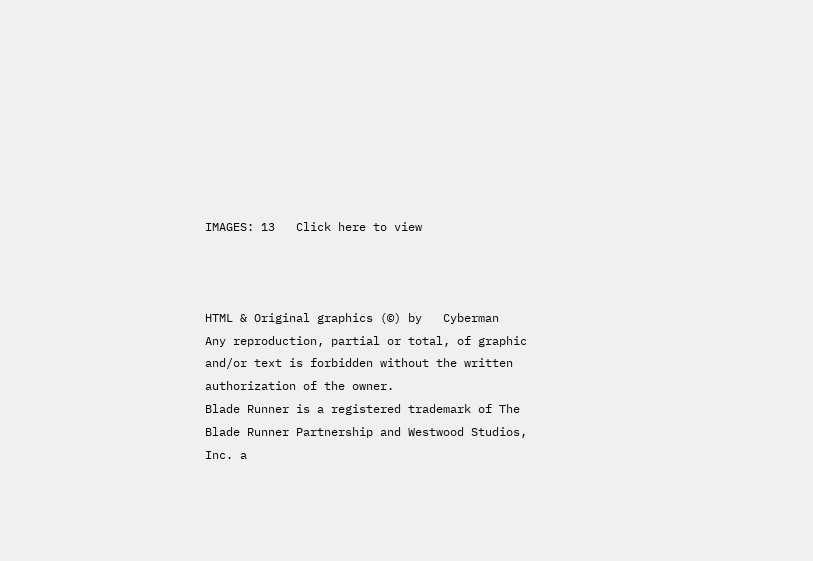IMAGES: 13   Click here to view



HTML & Original graphics (©) by   Cyberman
Any reproduction, partial or total, of graphic and/or text is forbidden without the written authorization of the owner.
Blade Runner is a registered trademark of The Blade Runner Partnership and Westwood Studios, Inc. a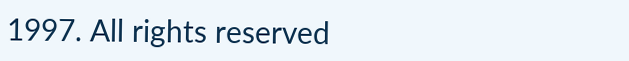1997. All rights reserved